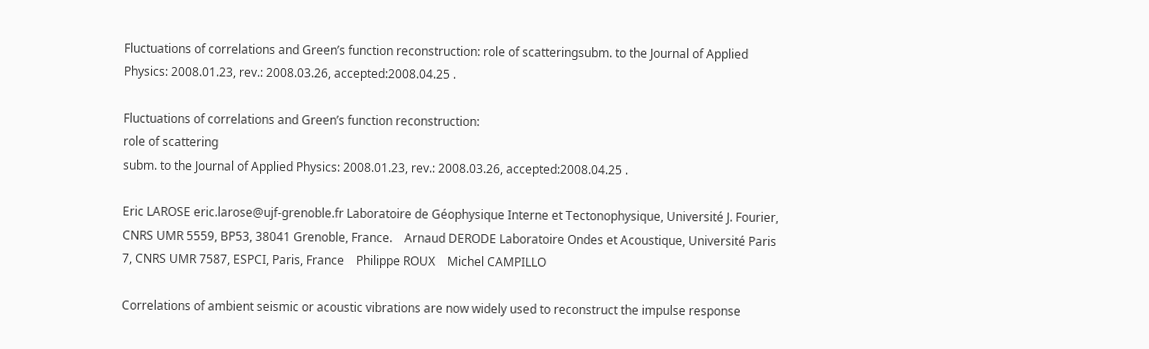Fluctuations of correlations and Green’s function reconstruction: role of scatteringsubm. to the Journal of Applied Physics: 2008.01.23, rev.: 2008.03.26, accepted:2008.04.25 .

Fluctuations of correlations and Green’s function reconstruction:
role of scattering
subm. to the Journal of Applied Physics: 2008.01.23, rev.: 2008.03.26, accepted:2008.04.25 .

Eric LAROSE eric.larose@ujf-grenoble.fr Laboratoire de Géophysique Interne et Tectonophysique, Université J. Fourier, CNRS UMR 5559, BP53, 38041 Grenoble, France.    Arnaud DERODE Laboratoire Ondes et Acoustique, Université Paris 7, CNRS UMR 7587, ESPCI, Paris, France    Philippe ROUX    Michel CAMPILLO

Correlations of ambient seismic or acoustic vibrations are now widely used to reconstruct the impulse response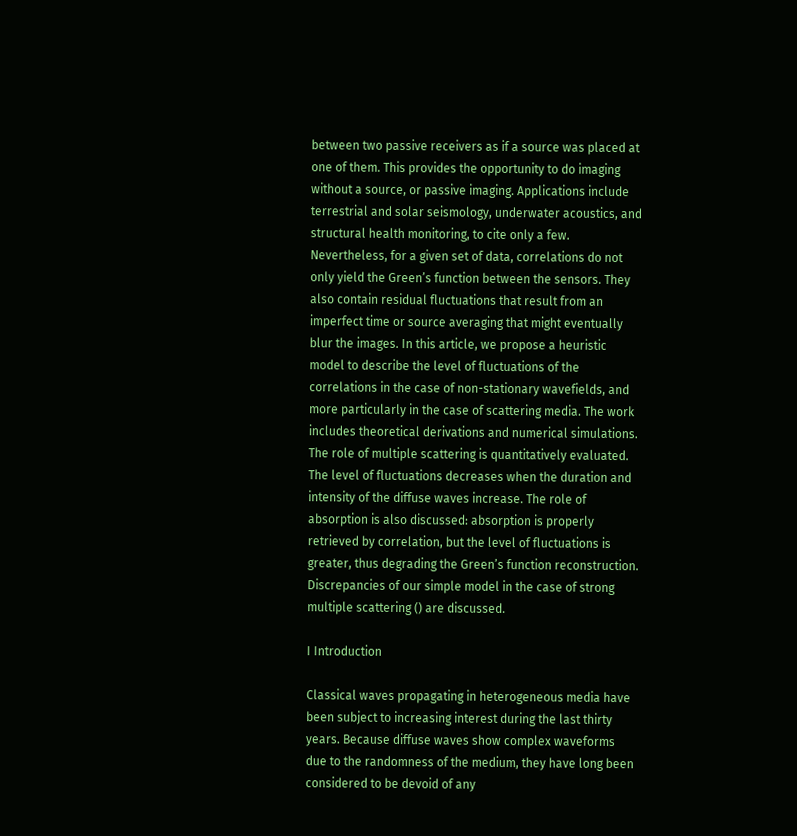between two passive receivers as if a source was placed at one of them. This provides the opportunity to do imaging without a source, or passive imaging. Applications include terrestrial and solar seismology, underwater acoustics, and structural health monitoring, to cite only a few. Nevertheless, for a given set of data, correlations do not only yield the Green’s function between the sensors. They also contain residual fluctuations that result from an imperfect time or source averaging that might eventually blur the images. In this article, we propose a heuristic model to describe the level of fluctuations of the correlations in the case of non-stationary wavefields, and more particularly in the case of scattering media. The work includes theoretical derivations and numerical simulations. The role of multiple scattering is quantitatively evaluated. The level of fluctuations decreases when the duration and intensity of the diffuse waves increase. The role of absorption is also discussed: absorption is properly retrieved by correlation, but the level of fluctuations is greater, thus degrading the Green’s function reconstruction. Discrepancies of our simple model in the case of strong multiple scattering () are discussed.

I Introduction

Classical waves propagating in heterogeneous media have been subject to increasing interest during the last thirty years. Because diffuse waves show complex waveforms due to the randomness of the medium, they have long been considered to be devoid of any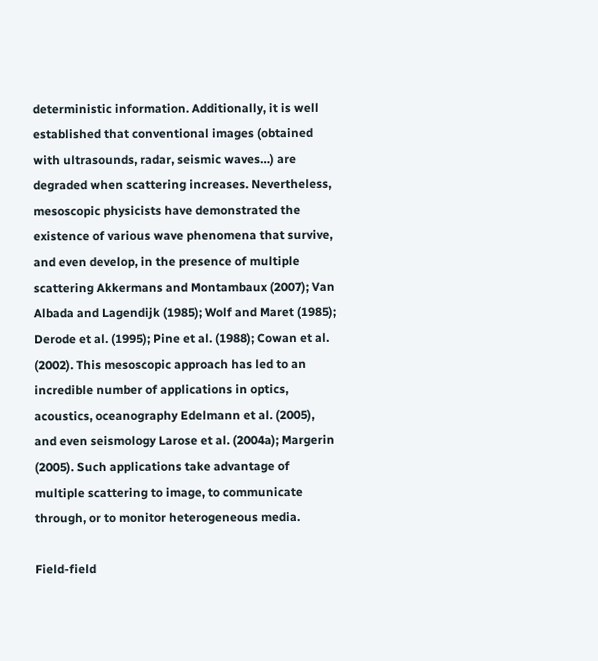deterministic information. Additionally, it is well established that conventional images (obtained with ultrasounds, radar, seismic waves…) are degraded when scattering increases. Nevertheless, mesoscopic physicists have demonstrated the existence of various wave phenomena that survive, and even develop, in the presence of multiple scattering Akkermans and Montambaux (2007); Van Albada and Lagendijk (1985); Wolf and Maret (1985); Derode et al. (1995); Pine et al. (1988); Cowan et al. (2002). This mesoscopic approach has led to an incredible number of applications in optics, acoustics, oceanography Edelmann et al. (2005), and even seismology Larose et al. (2004a); Margerin (2005). Such applications take advantage of multiple scattering to image, to communicate through, or to monitor heterogeneous media.

Field-field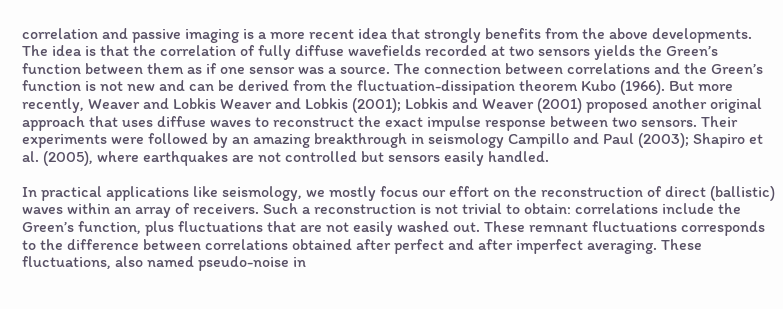correlation and passive imaging is a more recent idea that strongly benefits from the above developments. The idea is that the correlation of fully diffuse wavefields recorded at two sensors yields the Green’s function between them as if one sensor was a source. The connection between correlations and the Green’s function is not new and can be derived from the fluctuation-dissipation theorem Kubo (1966). But more recently, Weaver and Lobkis Weaver and Lobkis (2001); Lobkis and Weaver (2001) proposed another original approach that uses diffuse waves to reconstruct the exact impulse response between two sensors. Their experiments were followed by an amazing breakthrough in seismology Campillo and Paul (2003); Shapiro et al. (2005), where earthquakes are not controlled but sensors easily handled.

In practical applications like seismology, we mostly focus our effort on the reconstruction of direct (ballistic) waves within an array of receivers. Such a reconstruction is not trivial to obtain: correlations include the Green’s function, plus fluctuations that are not easily washed out. These remnant fluctuations corresponds to the difference between correlations obtained after perfect and after imperfect averaging. These fluctuations, also named pseudo-noise in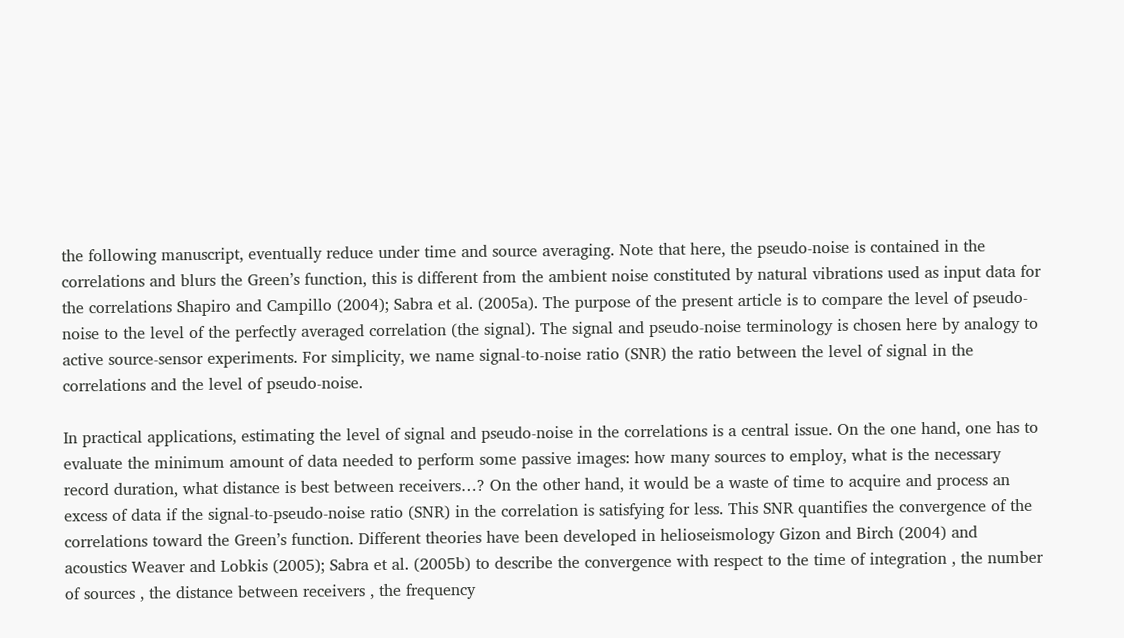the following manuscript, eventually reduce under time and source averaging. Note that here, the pseudo-noise is contained in the correlations and blurs the Green’s function, this is different from the ambient noise constituted by natural vibrations used as input data for the correlations Shapiro and Campillo (2004); Sabra et al. (2005a). The purpose of the present article is to compare the level of pseudo-noise to the level of the perfectly averaged correlation (the signal). The signal and pseudo-noise terminology is chosen here by analogy to active source-sensor experiments. For simplicity, we name signal-to-noise ratio (SNR) the ratio between the level of signal in the correlations and the level of pseudo-noise.

In practical applications, estimating the level of signal and pseudo-noise in the correlations is a central issue. On the one hand, one has to evaluate the minimum amount of data needed to perform some passive images: how many sources to employ, what is the necessary record duration, what distance is best between receivers…? On the other hand, it would be a waste of time to acquire and process an excess of data if the signal-to-pseudo-noise ratio (SNR) in the correlation is satisfying for less. This SNR quantifies the convergence of the correlations toward the Green’s function. Different theories have been developed in helioseismology Gizon and Birch (2004) and acoustics Weaver and Lobkis (2005); Sabra et al. (2005b) to describe the convergence with respect to the time of integration , the number of sources , the distance between receivers , the frequency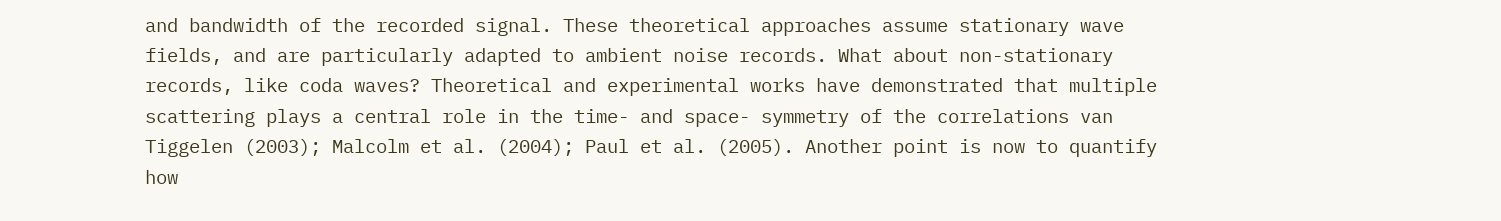and bandwidth of the recorded signal. These theoretical approaches assume stationary wave fields, and are particularly adapted to ambient noise records. What about non-stationary records, like coda waves? Theoretical and experimental works have demonstrated that multiple scattering plays a central role in the time- and space- symmetry of the correlations van Tiggelen (2003); Malcolm et al. (2004); Paul et al. (2005). Another point is now to quantify how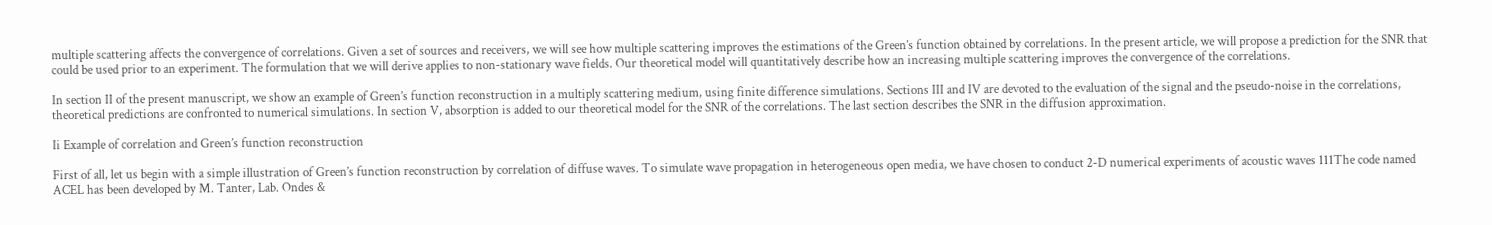multiple scattering affects the convergence of correlations. Given a set of sources and receivers, we will see how multiple scattering improves the estimations of the Green’s function obtained by correlations. In the present article, we will propose a prediction for the SNR that could be used prior to an experiment. The formulation that we will derive applies to non-stationary wave fields. Our theoretical model will quantitatively describe how an increasing multiple scattering improves the convergence of the correlations.

In section II of the present manuscript, we show an example of Green’s function reconstruction in a multiply scattering medium, using finite difference simulations. Sections III and IV are devoted to the evaluation of the signal and the pseudo-noise in the correlations, theoretical predictions are confronted to numerical simulations. In section V, absorption is added to our theoretical model for the SNR of the correlations. The last section describes the SNR in the diffusion approximation.

Ii Example of correlation and Green’s function reconstruction

First of all, let us begin with a simple illustration of Green’s function reconstruction by correlation of diffuse waves. To simulate wave propagation in heterogeneous open media, we have chosen to conduct 2-D numerical experiments of acoustic waves 111The code named ACEL has been developed by M. Tanter, Lab. Ondes &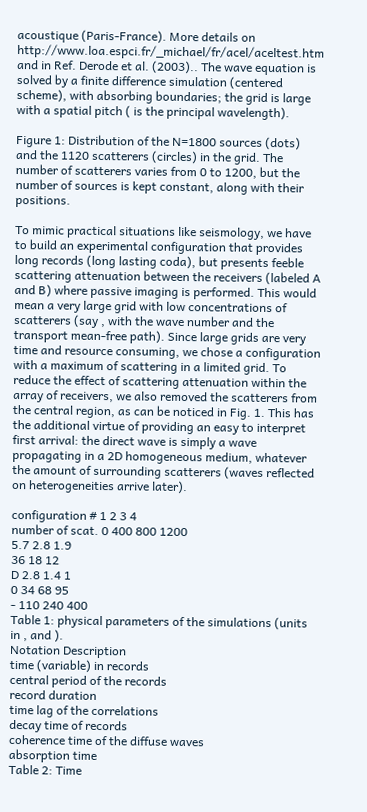acoustique (Paris-France). More details on http://www.loa.espci.fr/_michael/fr/acel/aceltest.htm and in Ref. Derode et al. (2003).. The wave equation is solved by a finite difference simulation (centered scheme), with absorbing boundaries; the grid is large with a spatial pitch ( is the principal wavelength).

Figure 1: Distribution of the N=1800 sources (dots) and the 1120 scatterers (circles) in the grid. The number of scatterers varies from 0 to 1200, but the number of sources is kept constant, along with their positions.

To mimic practical situations like seismology, we have to build an experimental configuration that provides long records (long lasting coda), but presents feeble scattering attenuation between the receivers (labeled A and B) where passive imaging is performed. This would mean a very large grid with low concentrations of scatterers (say , with the wave number and the transport mean-free path). Since large grids are very time and resource consuming, we chose a configuration with a maximum of scattering in a limited grid. To reduce the effect of scattering attenuation within the array of receivers, we also removed the scatterers from the central region, as can be noticed in Fig. 1. This has the additional virtue of providing an easy to interpret first arrival: the direct wave is simply a wave propagating in a 2D homogeneous medium, whatever the amount of surrounding scatterers (waves reflected on heterogeneities arrive later).

configuration # 1 2 3 4
number of scat. 0 400 800 1200
5.7 2.8 1.9
36 18 12
D 2.8 1.4 1
0 34 68 95
- 110 240 400
Table 1: physical parameters of the simulations (units in , and ).
Notation Description
time (variable) in records
central period of the records
record duration
time lag of the correlations
decay time of records
coherence time of the diffuse waves
absorption time
Table 2: Time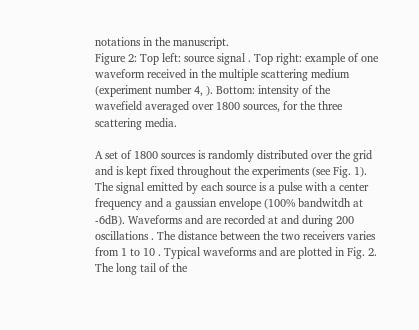notations in the manuscript.
Figure 2: Top left: source signal . Top right: example of one waveform received in the multiple scattering medium (experiment number 4, ). Bottom: intensity of the wavefield averaged over 1800 sources, for the three scattering media.

A set of 1800 sources is randomly distributed over the grid and is kept fixed throughout the experiments (see Fig. 1). The signal emitted by each source is a pulse with a center frequency and a gaussian envelope (100% bandwitdh at -6dB). Waveforms and are recorded at and during 200 oscillations . The distance between the two receivers varies from 1 to 10 . Typical waveforms and are plotted in Fig. 2. The long tail of the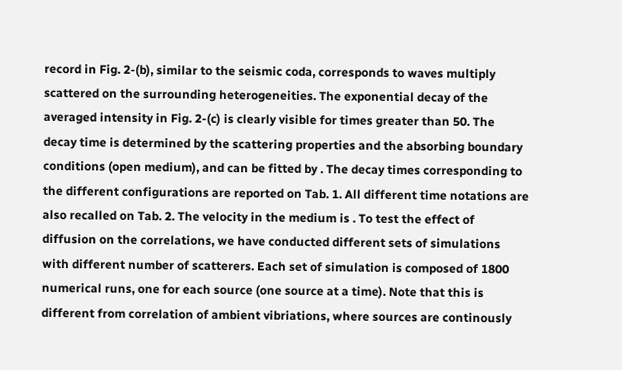record in Fig. 2-(b), similar to the seismic coda, corresponds to waves multiply scattered on the surrounding heterogeneities. The exponential decay of the averaged intensity in Fig. 2-(c) is clearly visible for times greater than 50. The decay time is determined by the scattering properties and the absorbing boundary conditions (open medium), and can be fitted by . The decay times corresponding to the different configurations are reported on Tab. 1. All different time notations are also recalled on Tab. 2. The velocity in the medium is . To test the effect of diffusion on the correlations, we have conducted different sets of simulations with different number of scatterers. Each set of simulation is composed of 1800 numerical runs, one for each source (one source at a time). Note that this is different from correlation of ambient vibriations, where sources are continously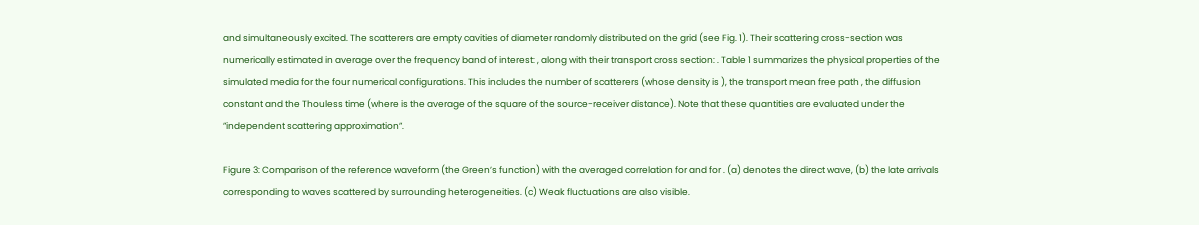and simultaneously excited. The scatterers are empty cavities of diameter randomly distributed on the grid (see Fig. 1). Their scattering cross-section was numerically estimated in average over the frequency band of interest: , along with their transport cross section: . Table 1 summarizes the physical properties of the simulated media for the four numerical configurations. This includes the number of scatterers (whose density is ), the transport mean free path , the diffusion constant and the Thouless time (where is the average of the square of the source-receiver distance). Note that these quantities are evaluated under the ”independent scattering approximation”.

Figure 3: Comparison of the reference waveform (the Green’s function) with the averaged correlation for and for . (a) denotes the direct wave, (b) the late arrivals corresponding to waves scattered by surrounding heterogeneities. (c) Weak fluctuations are also visible.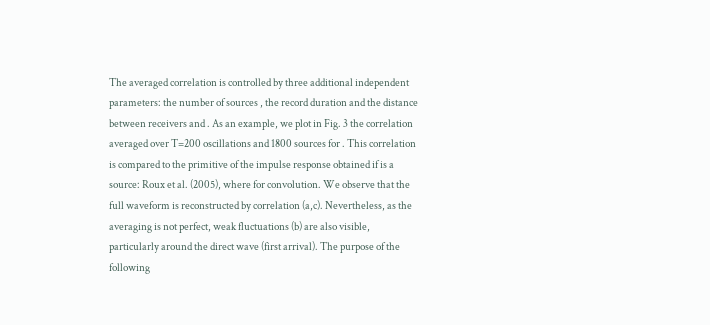The averaged correlation is controlled by three additional independent parameters: the number of sources , the record duration and the distance between receivers and . As an example, we plot in Fig. 3 the correlation averaged over T=200 oscillations and 1800 sources for . This correlation is compared to the primitive of the impulse response obtained if is a source: Roux et al. (2005), where for convolution. We observe that the full waveform is reconstructed by correlation (a,c). Nevertheless, as the averaging is not perfect, weak fluctuations (b) are also visible, particularly around the direct wave (first arrival). The purpose of the following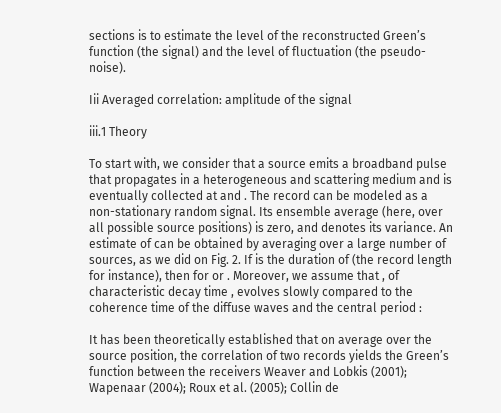sections is to estimate the level of the reconstructed Green’s function (the signal) and the level of fluctuation (the pseudo-noise).

Iii Averaged correlation: amplitude of the signal

iii.1 Theory

To start with, we consider that a source emits a broadband pulse that propagates in a heterogeneous and scattering medium and is eventually collected at and . The record can be modeled as a non-stationary random signal. Its ensemble average (here, over all possible source positions) is zero, and denotes its variance. An estimate of can be obtained by averaging over a large number of sources, as we did on Fig. 2. If is the duration of (the record length for instance), then for or . Moreover, we assume that , of characteristic decay time , evolves slowly compared to the coherence time of the diffuse waves and the central period :

It has been theoretically established that on average over the source position, the correlation of two records yields the Green’s function between the receivers Weaver and Lobkis (2001); Wapenaar (2004); Roux et al. (2005); Collin de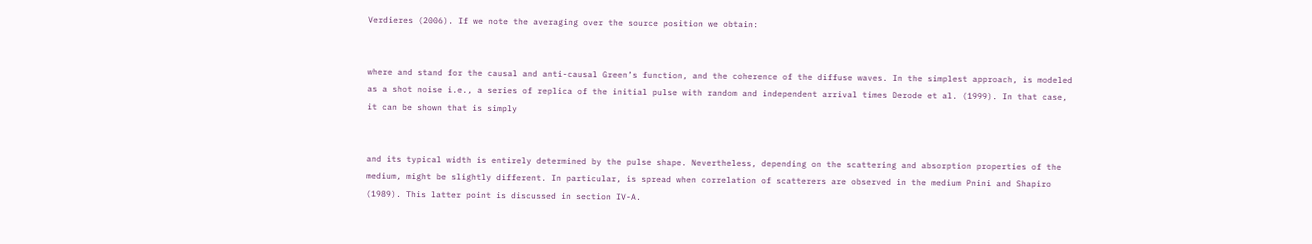Verdieres (2006). If we note the averaging over the source position we obtain:


where and stand for the causal and anti-causal Green’s function, and the coherence of the diffuse waves. In the simplest approach, is modeled as a shot noise i.e., a series of replica of the initial pulse with random and independent arrival times Derode et al. (1999). In that case, it can be shown that is simply


and its typical width is entirely determined by the pulse shape. Nevertheless, depending on the scattering and absorption properties of the medium, might be slightly different. In particular, is spread when correlation of scatterers are observed in the medium Pnini and Shapiro (1989). This latter point is discussed in section IV-A.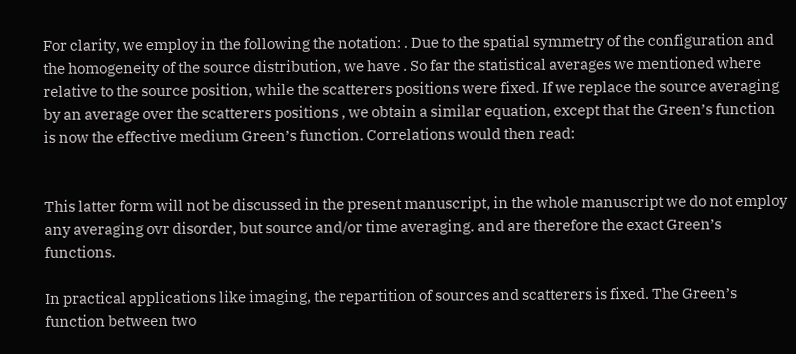For clarity, we employ in the following the notation: . Due to the spatial symmetry of the configuration and the homogeneity of the source distribution, we have . So far the statistical averages we mentioned where relative to the source position, while the scatterers positions were fixed. If we replace the source averaging by an average over the scatterers positions , we obtain a similar equation, except that the Green’s function is now the effective medium Green’s function. Correlations would then read:


This latter form will not be discussed in the present manuscript, in the whole manuscript we do not employ any averaging ovr disorder, but source and/or time averaging. and are therefore the exact Green’s functions.

In practical applications like imaging, the repartition of sources and scatterers is fixed. The Green’s function between two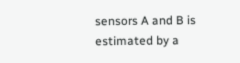sensors A and B is estimated by a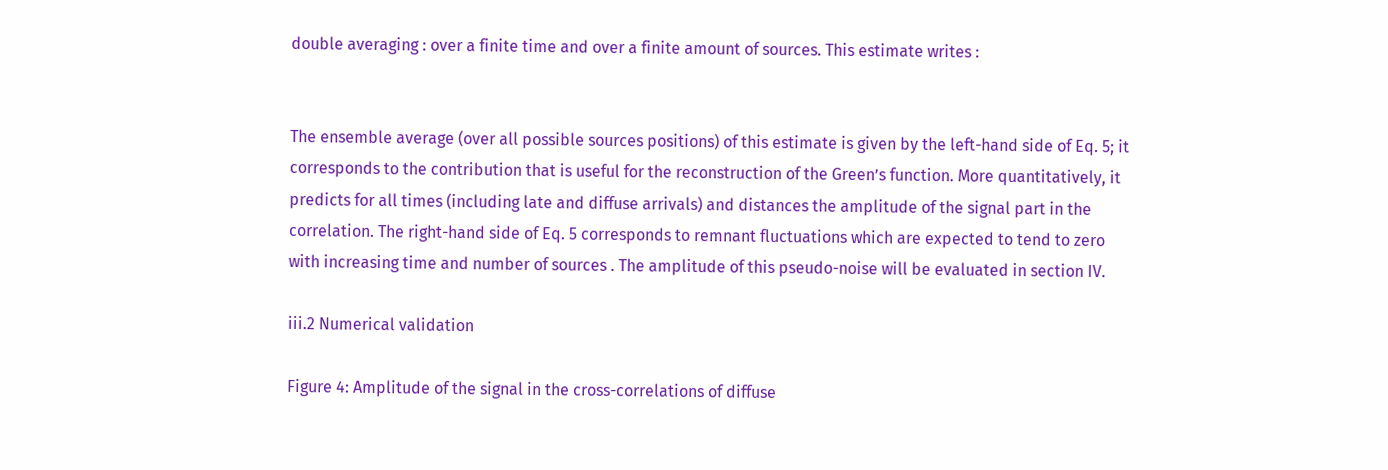double averaging : over a finite time and over a finite amount of sources. This estimate writes :


The ensemble average (over all possible sources positions) of this estimate is given by the left-hand side of Eq. 5; it corresponds to the contribution that is useful for the reconstruction of the Green’s function. More quantitatively, it predicts for all times (including late and diffuse arrivals) and distances the amplitude of the signal part in the correlation. The right-hand side of Eq. 5 corresponds to remnant fluctuations which are expected to tend to zero with increasing time and number of sources . The amplitude of this pseudo-noise will be evaluated in section IV.

iii.2 Numerical validation

Figure 4: Amplitude of the signal in the cross-correlations of diffuse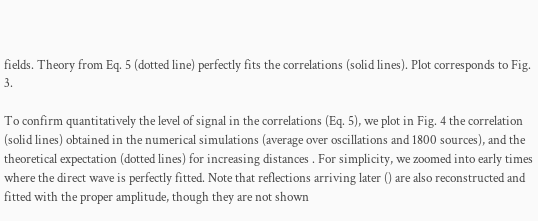fields. Theory from Eq. 5 (dotted line) perfectly fits the correlations (solid lines). Plot corresponds to Fig. 3.

To confirm quantitatively the level of signal in the correlations (Eq. 5), we plot in Fig. 4 the correlation (solid lines) obtained in the numerical simulations (average over oscillations and 1800 sources), and the theoretical expectation (dotted lines) for increasing distances . For simplicity, we zoomed into early times where the direct wave is perfectly fitted. Note that reflections arriving later () are also reconstructed and fitted with the proper amplitude, though they are not shown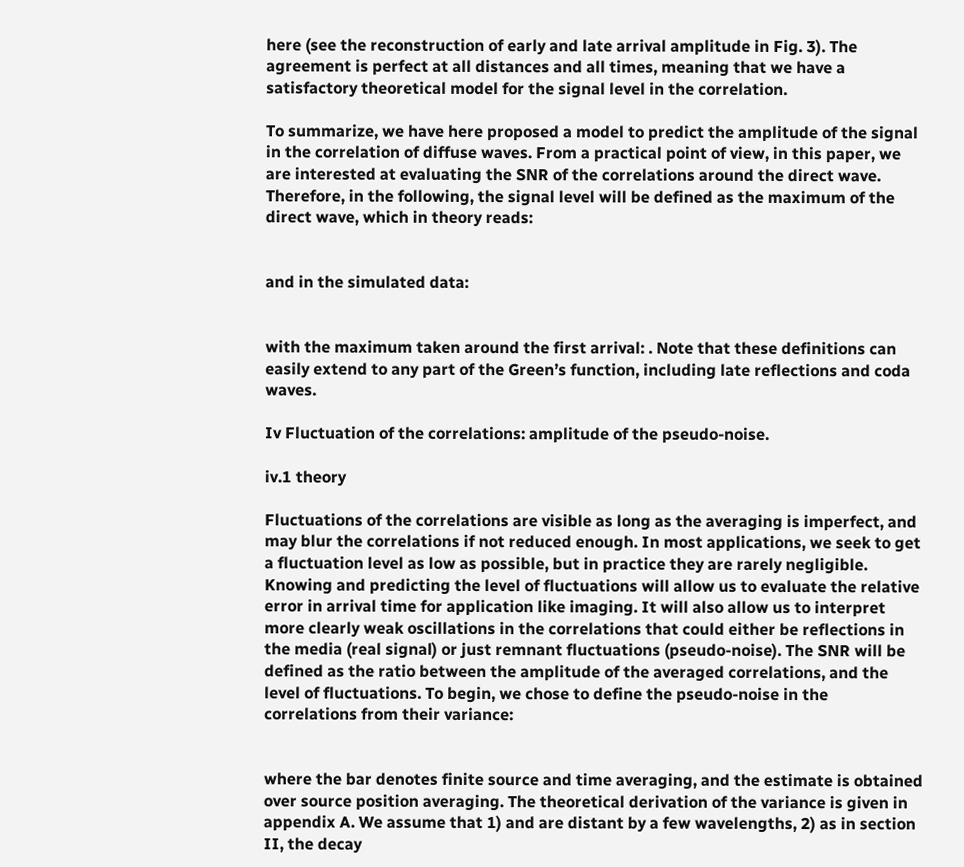here (see the reconstruction of early and late arrival amplitude in Fig. 3). The agreement is perfect at all distances and all times, meaning that we have a satisfactory theoretical model for the signal level in the correlation.

To summarize, we have here proposed a model to predict the amplitude of the signal in the correlation of diffuse waves. From a practical point of view, in this paper, we are interested at evaluating the SNR of the correlations around the direct wave. Therefore, in the following, the signal level will be defined as the maximum of the direct wave, which in theory reads:


and in the simulated data:


with the maximum taken around the first arrival: . Note that these definitions can easily extend to any part of the Green’s function, including late reflections and coda waves.

Iv Fluctuation of the correlations: amplitude of the pseudo-noise.

iv.1 theory

Fluctuations of the correlations are visible as long as the averaging is imperfect, and may blur the correlations if not reduced enough. In most applications, we seek to get a fluctuation level as low as possible, but in practice they are rarely negligible. Knowing and predicting the level of fluctuations will allow us to evaluate the relative error in arrival time for application like imaging. It will also allow us to interpret more clearly weak oscillations in the correlations that could either be reflections in the media (real signal) or just remnant fluctuations (pseudo-noise). The SNR will be defined as the ratio between the amplitude of the averaged correlations, and the level of fluctuations. To begin, we chose to define the pseudo-noise in the correlations from their variance:


where the bar denotes finite source and time averaging, and the estimate is obtained over source position averaging. The theoretical derivation of the variance is given in appendix A. We assume that 1) and are distant by a few wavelengths, 2) as in section II, the decay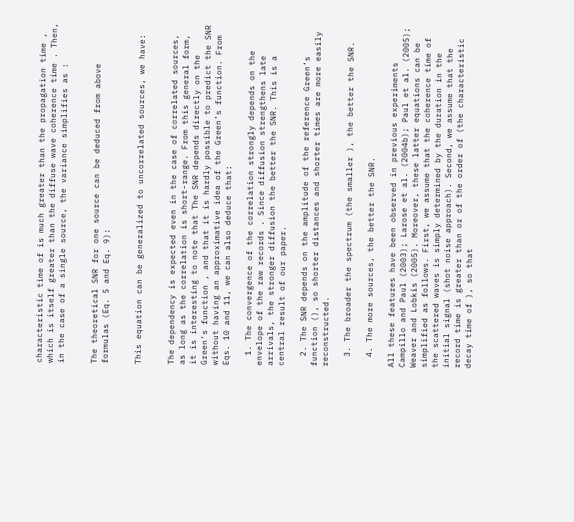characteristic time of is much greater than the propagation time , which is itself greater than the diffuse wave coherence time . Then, in the case of a single source, the variance simplifies as :


The theoretical SNR for one source can be deduced from above formulas (Eq. 5 and Eq. 9):


This equation can be generalized to uncorrelated sources, we have:


The dependency is expected even in the case of correlated sources, as long as the correlation is short-range. From this general form, it is interesting to note that The SNR depends directly on the Green’s function , and that it is hardly possible to predict the SNR without having an approximative idea of the Green’s function. From Eqs. 10 and 11, we can also deduce that:

  1. The convergence of the correlation strongly depends on the envelope of the raw records . Since diffusion strengthens late arrivals, the stronger diffusion the better the SNR. This is a central result of our paper.

  2. The SNR depends on the amplitude of the reference Green’s function (), so shorter distances and shorter times are more easily reconstructed.

  3. The broader the spectrum (the smaller ), the better the SNR.

  4. The more sources, the better the SNR.

All these features have been observed in previous experiments Campillo and Paul (2003); Larose et al. (2004b); Paul et al. (2005); Weaver and Lobkis (2005). Moreover, these latter equations can be simplified as follows. First, we assume that the coherence time of the scattered waves is simply determined by the duration in the initial signal (shot noise approach). Second, we assume that the record time is greater than or of the order of (the characteristic decay time of ), so that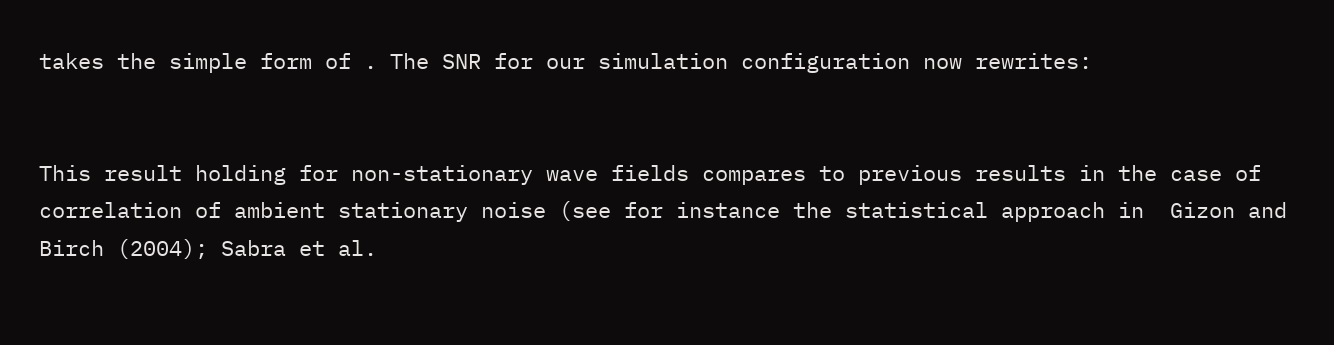takes the simple form of . The SNR for our simulation configuration now rewrites:


This result holding for non-stationary wave fields compares to previous results in the case of correlation of ambient stationary noise (see for instance the statistical approach in  Gizon and Birch (2004); Sabra et al.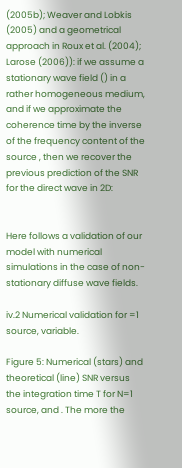(2005b); Weaver and Lobkis (2005) and a geometrical approach in Roux et al. (2004); Larose (2006)): if we assume a stationary wave field () in a rather homogeneous medium, and if we approximate the coherence time by the inverse of the frequency content of the source , then we recover the previous prediction of the SNR for the direct wave in 2D:


Here follows a validation of our model with numerical simulations in the case of non-stationary diffuse wave fields.

iv.2 Numerical validation for =1 source, variable.

Figure 5: Numerical (stars) and theoretical (line) SNR versus the integration time T for N=1 source, and . The more the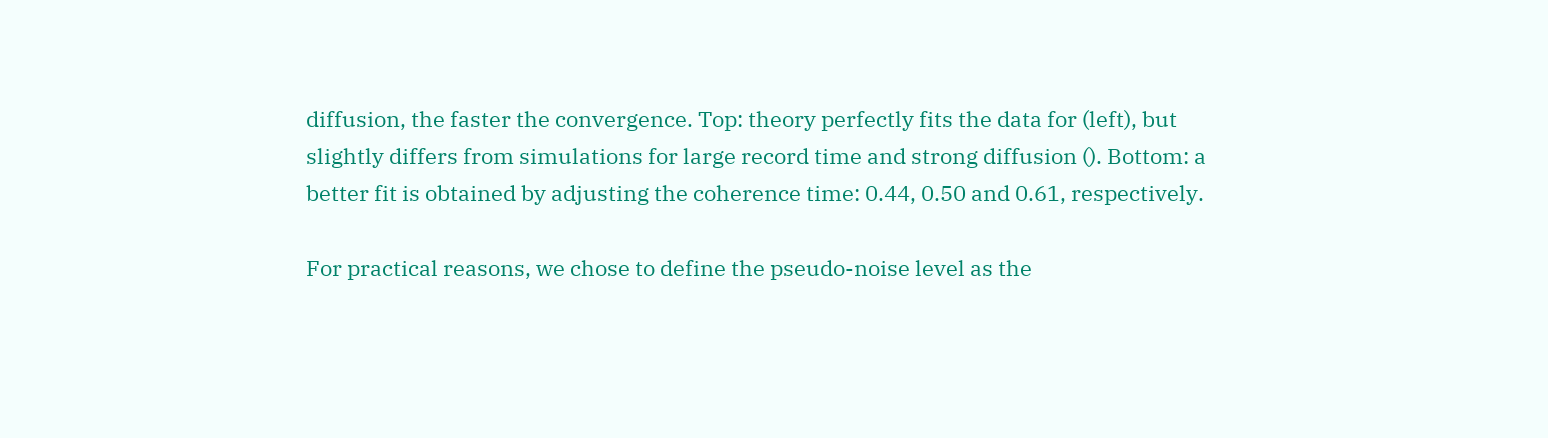diffusion, the faster the convergence. Top: theory perfectly fits the data for (left), but slightly differs from simulations for large record time and strong diffusion (). Bottom: a better fit is obtained by adjusting the coherence time: 0.44, 0.50 and 0.61, respectively.

For practical reasons, we chose to define the pseudo-noise level as the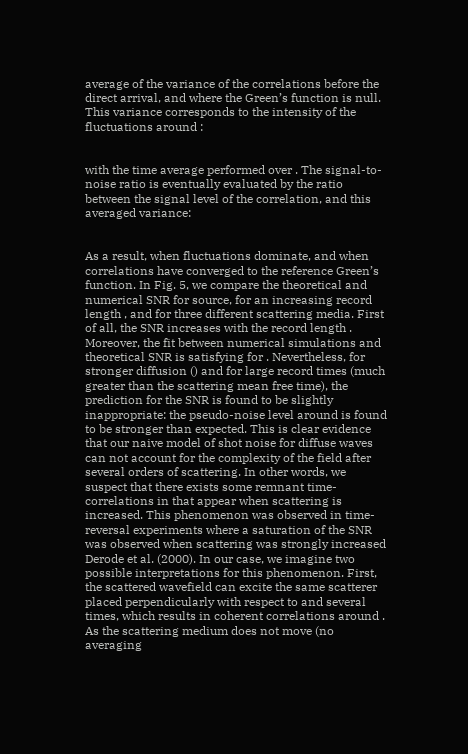average of the variance of the correlations before the direct arrival, and where the Green’s function is null. This variance corresponds to the intensity of the fluctuations around :


with the time average performed over . The signal-to-noise ratio is eventually evaluated by the ratio between the signal level of the correlation, and this averaged variance:


As a result, when fluctuations dominate, and when correlations have converged to the reference Green’s function. In Fig. 5, we compare the theoretical and numerical SNR for source, for an increasing record length , and for three different scattering media. First of all, the SNR increases with the record length . Moreover, the fit between numerical simulations and theoretical SNR is satisfying for . Nevertheless, for stronger diffusion () and for large record times (much greater than the scattering mean free time), the prediction for the SNR is found to be slightly inappropriate: the pseudo-noise level around is found to be stronger than expected. This is clear evidence that our naive model of shot noise for diffuse waves can not account for the complexity of the field after several orders of scattering. In other words, we suspect that there exists some remnant time-correlations in that appear when scattering is increased. This phenomenon was observed in time-reversal experiments where a saturation of the SNR was observed when scattering was strongly increased Derode et al. (2000). In our case, we imagine two possible interpretations for this phenomenon. First, the scattered wavefield can excite the same scatterer placed perpendicularly with respect to and several times, which results in coherent correlations around . As the scattering medium does not move (no averaging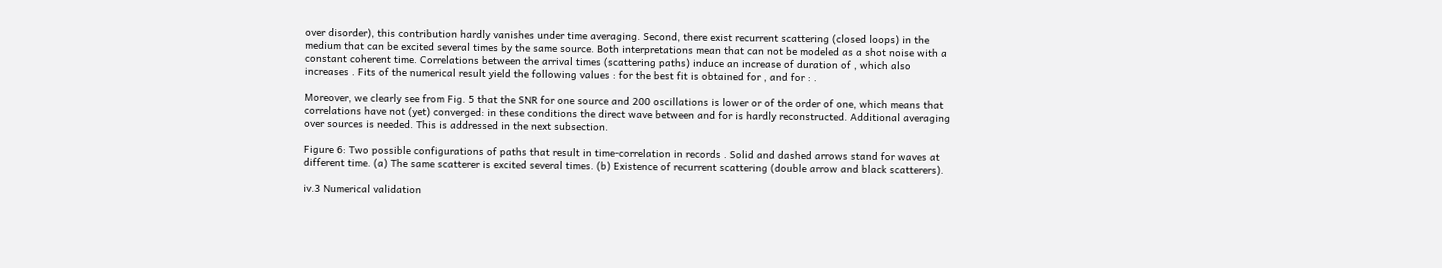over disorder), this contribution hardly vanishes under time averaging. Second, there exist recurrent scattering (closed loops) in the medium that can be excited several times by the same source. Both interpretations mean that can not be modeled as a shot noise with a constant coherent time. Correlations between the arrival times (scattering paths) induce an increase of duration of , which also increases . Fits of the numerical result yield the following values : for the best fit is obtained for , and for : .

Moreover, we clearly see from Fig. 5 that the SNR for one source and 200 oscillations is lower or of the order of one, which means that correlations have not (yet) converged: in these conditions the direct wave between and for is hardly reconstructed. Additional averaging over sources is needed. This is addressed in the next subsection.

Figure 6: Two possible configurations of paths that result in time-correlation in records . Solid and dashed arrows stand for waves at different time. (a) The same scatterer is excited several times. (b) Existence of recurrent scattering (double arrow and black scatterers).

iv.3 Numerical validation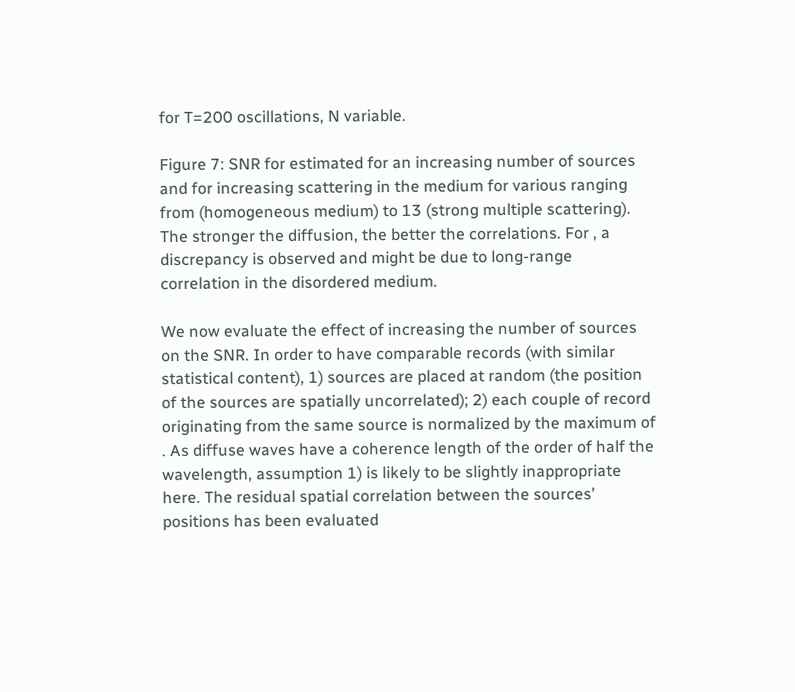for T=200 oscillations, N variable.

Figure 7: SNR for estimated for an increasing number of sources and for increasing scattering in the medium for various ranging from (homogeneous medium) to 13 (strong multiple scattering). The stronger the diffusion, the better the correlations. For , a discrepancy is observed and might be due to long-range correlation in the disordered medium.

We now evaluate the effect of increasing the number of sources on the SNR. In order to have comparable records (with similar statistical content), 1) sources are placed at random (the position of the sources are spatially uncorrelated); 2) each couple of record originating from the same source is normalized by the maximum of . As diffuse waves have a coherence length of the order of half the wavelength, assumption 1) is likely to be slightly inappropriate here. The residual spatial correlation between the sources’ positions has been evaluated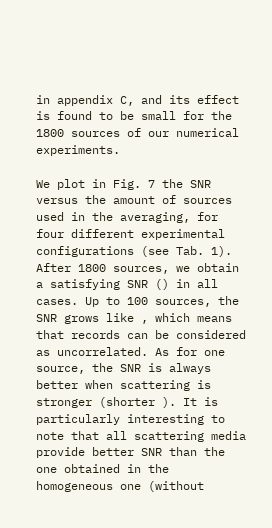in appendix C, and its effect is found to be small for the 1800 sources of our numerical experiments.

We plot in Fig. 7 the SNR versus the amount of sources used in the averaging, for four different experimental configurations (see Tab. 1). After 1800 sources, we obtain a satisfying SNR () in all cases. Up to 100 sources, the SNR grows like , which means that records can be considered as uncorrelated. As for one source, the SNR is always better when scattering is stronger (shorter ). It is particularly interesting to note that all scattering media provide better SNR than the one obtained in the homogeneous one (without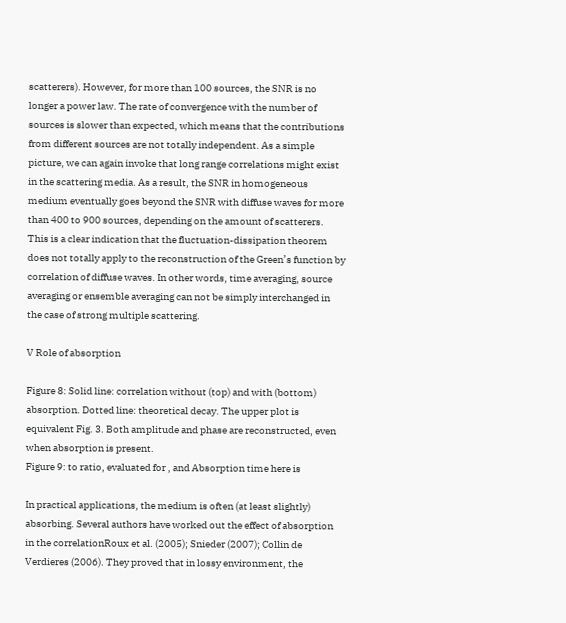scatterers). However, for more than 100 sources, the SNR is no longer a power law. The rate of convergence with the number of sources is slower than expected, which means that the contributions from different sources are not totally independent. As a simple picture, we can again invoke that long range correlations might exist in the scattering media. As a result, the SNR in homogeneous medium eventually goes beyond the SNR with diffuse waves for more than 400 to 900 sources, depending on the amount of scatterers. This is a clear indication that the fluctuation-dissipation theorem does not totally apply to the reconstruction of the Green’s function by correlation of diffuse waves. In other words, time averaging, source averaging or ensemble averaging can not be simply interchanged in the case of strong multiple scattering.

V Role of absorption

Figure 8: Solid line: correlation without (top) and with (bottom) absorption. Dotted line: theoretical decay. The upper plot is equivalent Fig. 3. Both amplitude and phase are reconstructed, even when absorption is present.
Figure 9: to ratio, evaluated for , and Absorption time here is

In practical applications, the medium is often (at least slightly) absorbing. Several authors have worked out the effect of absorption in the correlationRoux et al. (2005); Snieder (2007); Collin de Verdieres (2006). They proved that in lossy environment, the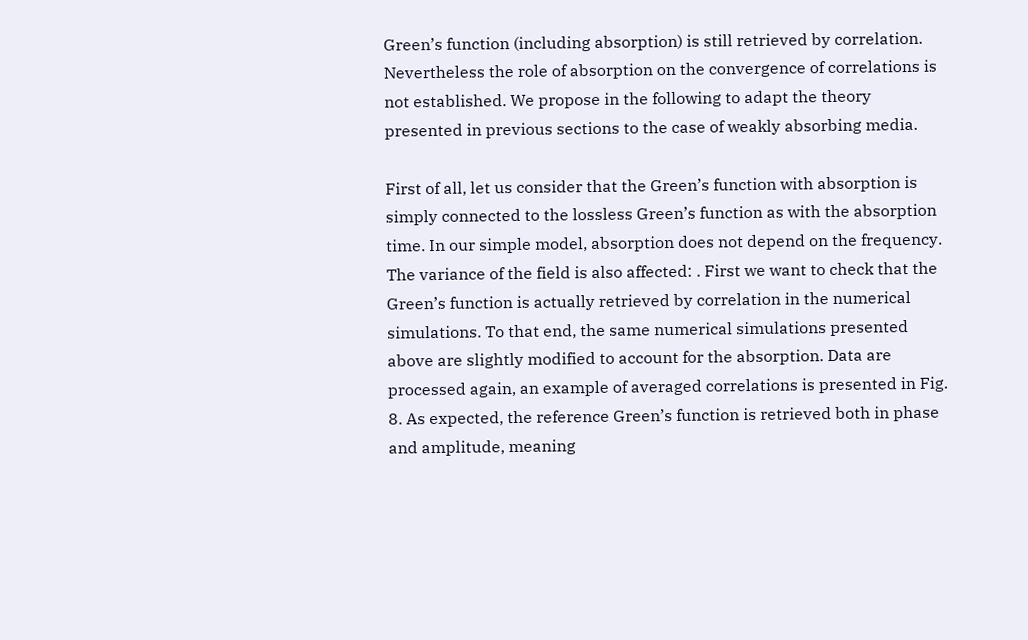Green’s function (including absorption) is still retrieved by correlation. Nevertheless the role of absorption on the convergence of correlations is not established. We propose in the following to adapt the theory presented in previous sections to the case of weakly absorbing media.

First of all, let us consider that the Green’s function with absorption is simply connected to the lossless Green’s function as with the absorption time. In our simple model, absorption does not depend on the frequency. The variance of the field is also affected: . First we want to check that the Green’s function is actually retrieved by correlation in the numerical simulations. To that end, the same numerical simulations presented above are slightly modified to account for the absorption. Data are processed again, an example of averaged correlations is presented in Fig. 8. As expected, the reference Green’s function is retrieved both in phase and amplitude, meaning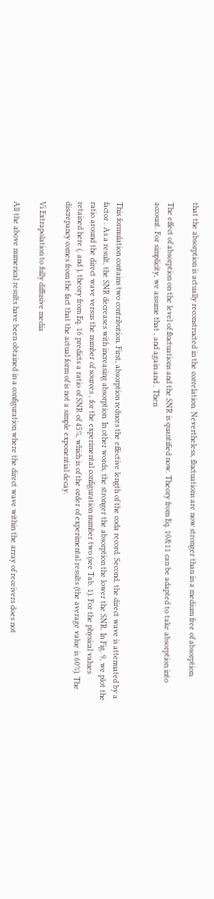that the absorption is actually reconstructed in the correlation. Nevertheless, fluctuations are now stronger than in a medium free of absorption.

The effect of absorption on the level of fluctuations and the SNR is quantified now. Theory from Eq. 10&11 can be adapted to take absorption into account. For simplicity, we assume that , and again and . Then


This formulation contains two contribution. First, absorption reduces the effective length of the coda record. Second, the direct wave is attenuated by a factor . As a result, the SNR decreases with increasing absorption. In other words, the stronger the absorption the lower the SNR. In Fig. 9, we plot the ratio around the direct wave versus the number of sources , for the experimental configuration number two (see Tab. 1). For the physical values retained here (, and ), theory from Eq. 16 predicts a ratio of SNR of 45%, which is of the order of experimental results (the average value is 60%). The discrepancy comes from the fact that the actual form of is not a simple exponential decay.

Vi Extrapolation to fully diffusive media

All the above numerical results have been obtained in a configuration where the direct wave within the array of receivers does not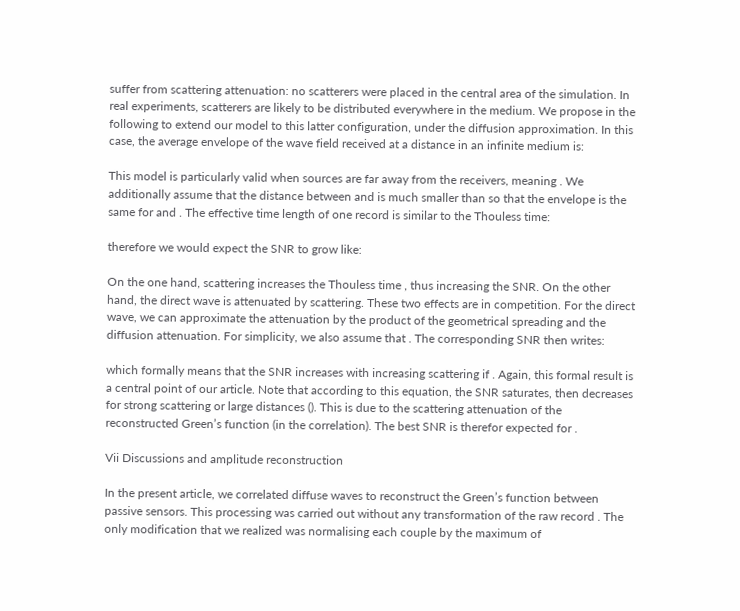suffer from scattering attenuation: no scatterers were placed in the central area of the simulation. In real experiments, scatterers are likely to be distributed everywhere in the medium. We propose in the following to extend our model to this latter configuration, under the diffusion approximation. In this case, the average envelope of the wave field received at a distance in an infinite medium is:

This model is particularly valid when sources are far away from the receivers, meaning . We additionally assume that the distance between and is much smaller than so that the envelope is the same for and . The effective time length of one record is similar to the Thouless time:

therefore we would expect the SNR to grow like:

On the one hand, scattering increases the Thouless time , thus increasing the SNR. On the other hand, the direct wave is attenuated by scattering. These two effects are in competition. For the direct wave, we can approximate the attenuation by the product of the geometrical spreading and the diffusion attenuation. For simplicity, we also assume that . The corresponding SNR then writes:

which formally means that the SNR increases with increasing scattering if . Again, this formal result is a central point of our article. Note that according to this equation, the SNR saturates, then decreases for strong scattering or large distances (). This is due to the scattering attenuation of the reconstructed Green’s function (in the correlation). The best SNR is therefor expected for .

Vii Discussions and amplitude reconstruction

In the present article, we correlated diffuse waves to reconstruct the Green’s function between passive sensors. This processing was carried out without any transformation of the raw record . The only modification that we realized was normalising each couple by the maximum of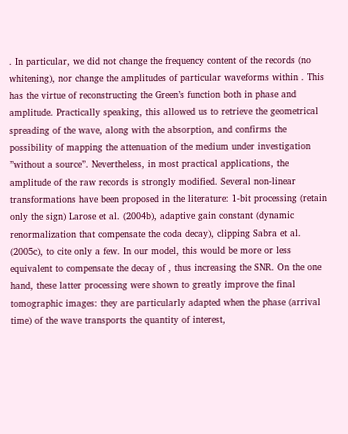. In particular, we did not change the frequency content of the records (no whitening), nor change the amplitudes of particular waveforms within . This has the virtue of reconstructing the Green’s function both in phase and amplitude. Practically speaking, this allowed us to retrieve the geometrical spreading of the wave, along with the absorption, and confirms the possibility of mapping the attenuation of the medium under investigation ”without a source”. Nevertheless, in most practical applications, the amplitude of the raw records is strongly modified. Several non-linear transformations have been proposed in the literature: 1-bit processing (retain only the sign) Larose et al. (2004b), adaptive gain constant (dynamic renormalization that compensate the coda decay), clipping Sabra et al. (2005c), to cite only a few. In our model, this would be more or less equivalent to compensate the decay of , thus increasing the SNR. On the one hand, these latter processing were shown to greatly improve the final tomographic images: they are particularly adapted when the phase (arrival time) of the wave transports the quantity of interest,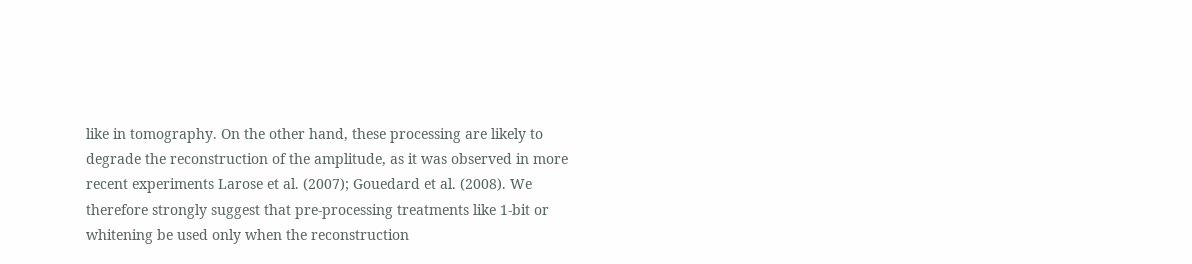like in tomography. On the other hand, these processing are likely to degrade the reconstruction of the amplitude, as it was observed in more recent experiments Larose et al. (2007); Gouedard et al. (2008). We therefore strongly suggest that pre-processing treatments like 1-bit or whitening be used only when the reconstruction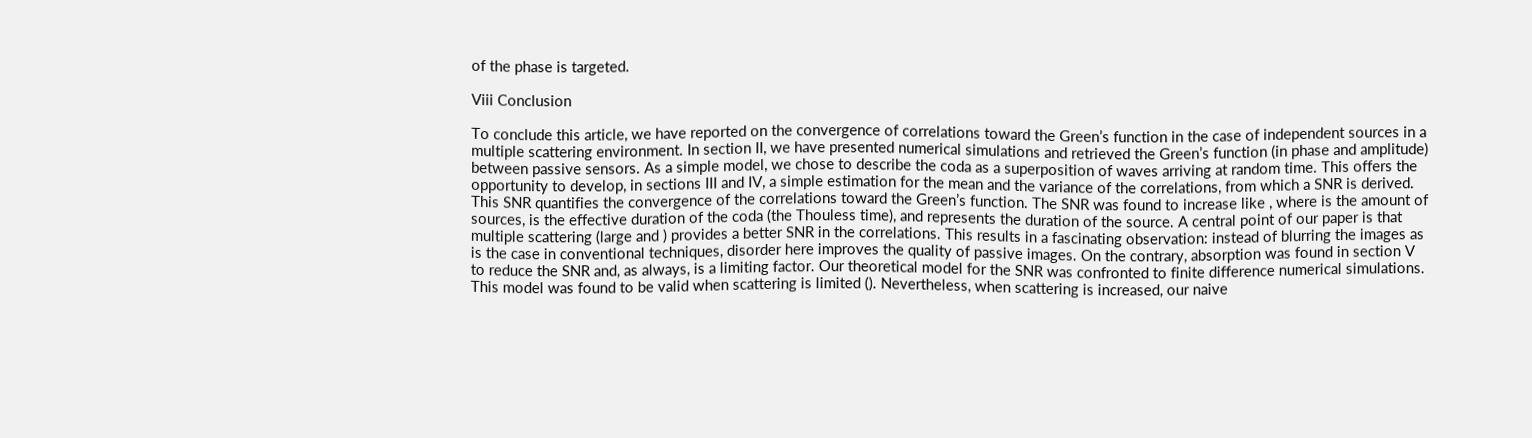of the phase is targeted.

Viii Conclusion

To conclude this article, we have reported on the convergence of correlations toward the Green’s function in the case of independent sources in a multiple scattering environment. In section II, we have presented numerical simulations and retrieved the Green’s function (in phase and amplitude) between passive sensors. As a simple model, we chose to describe the coda as a superposition of waves arriving at random time. This offers the opportunity to develop, in sections III and IV, a simple estimation for the mean and the variance of the correlations, from which a SNR is derived. This SNR quantifies the convergence of the correlations toward the Green’s function. The SNR was found to increase like , where is the amount of sources, is the effective duration of the coda (the Thouless time), and represents the duration of the source. A central point of our paper is that multiple scattering (large and ) provides a better SNR in the correlations. This results in a fascinating observation: instead of blurring the images as is the case in conventional techniques, disorder here improves the quality of passive images. On the contrary, absorption was found in section V to reduce the SNR and, as always, is a limiting factor. Our theoretical model for the SNR was confronted to finite difference numerical simulations. This model was found to be valid when scattering is limited (). Nevertheless, when scattering is increased, our naive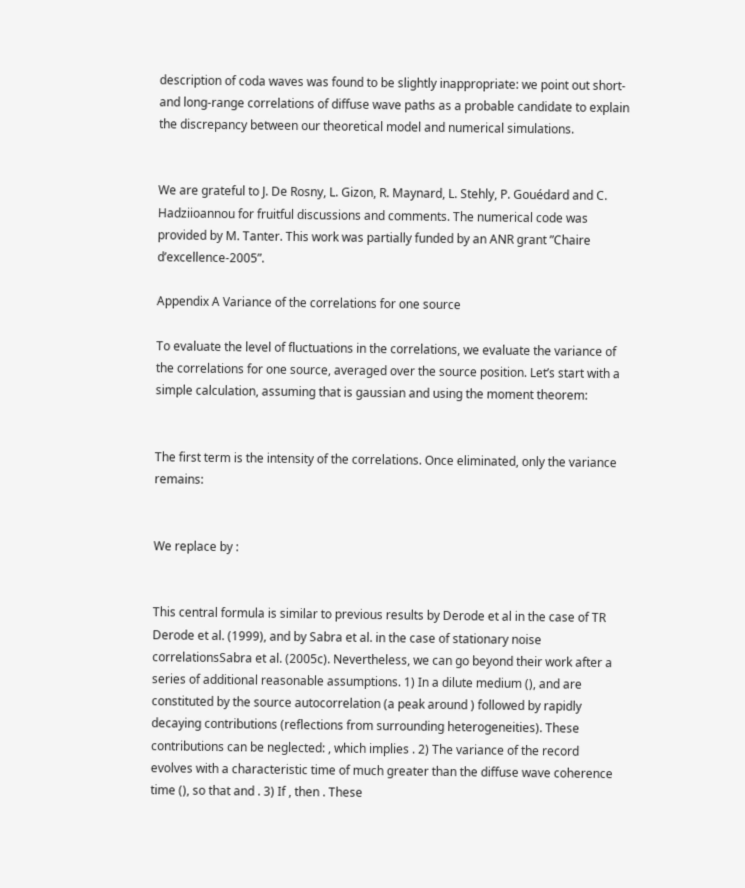description of coda waves was found to be slightly inappropriate: we point out short- and long-range correlations of diffuse wave paths as a probable candidate to explain the discrepancy between our theoretical model and numerical simulations.


We are grateful to J. De Rosny, L. Gizon, R. Maynard, L. Stehly, P. Gouédard and C. Hadziioannou for fruitful discussions and comments. The numerical code was provided by M. Tanter. This work was partially funded by an ANR grant ”Chaire d’excellence-2005”.

Appendix A Variance of the correlations for one source

To evaluate the level of fluctuations in the correlations, we evaluate the variance of the correlations for one source, averaged over the source position. Let’s start with a simple calculation, assuming that is gaussian and using the moment theorem:


The first term is the intensity of the correlations. Once eliminated, only the variance remains:


We replace by :


This central formula is similar to previous results by Derode et al in the case of TR Derode et al. (1999), and by Sabra et al. in the case of stationary noise correlationsSabra et al. (2005c). Nevertheless, we can go beyond their work after a series of additional reasonable assumptions. 1) In a dilute medium (), and are constituted by the source autocorrelation (a peak around ) followed by rapidly decaying contributions (reflections from surrounding heterogeneities). These contributions can be neglected: , which implies . 2) The variance of the record evolves with a characteristic time of much greater than the diffuse wave coherence time (), so that and . 3) If , then . These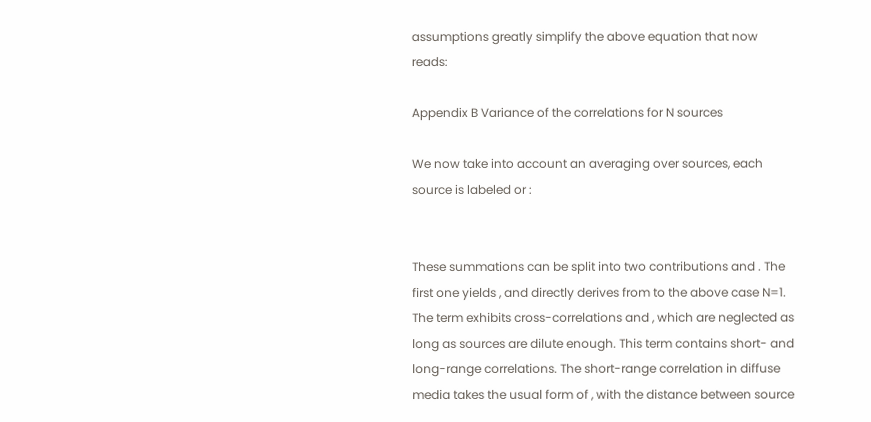assumptions greatly simplify the above equation that now reads:

Appendix B Variance of the correlations for N sources

We now take into account an averaging over sources, each source is labeled or :


These summations can be split into two contributions and . The first one yields , and directly derives from to the above case N=1. The term exhibits cross-correlations and , which are neglected as long as sources are dilute enough. This term contains short- and long-range correlations. The short-range correlation in diffuse media takes the usual form of , with the distance between source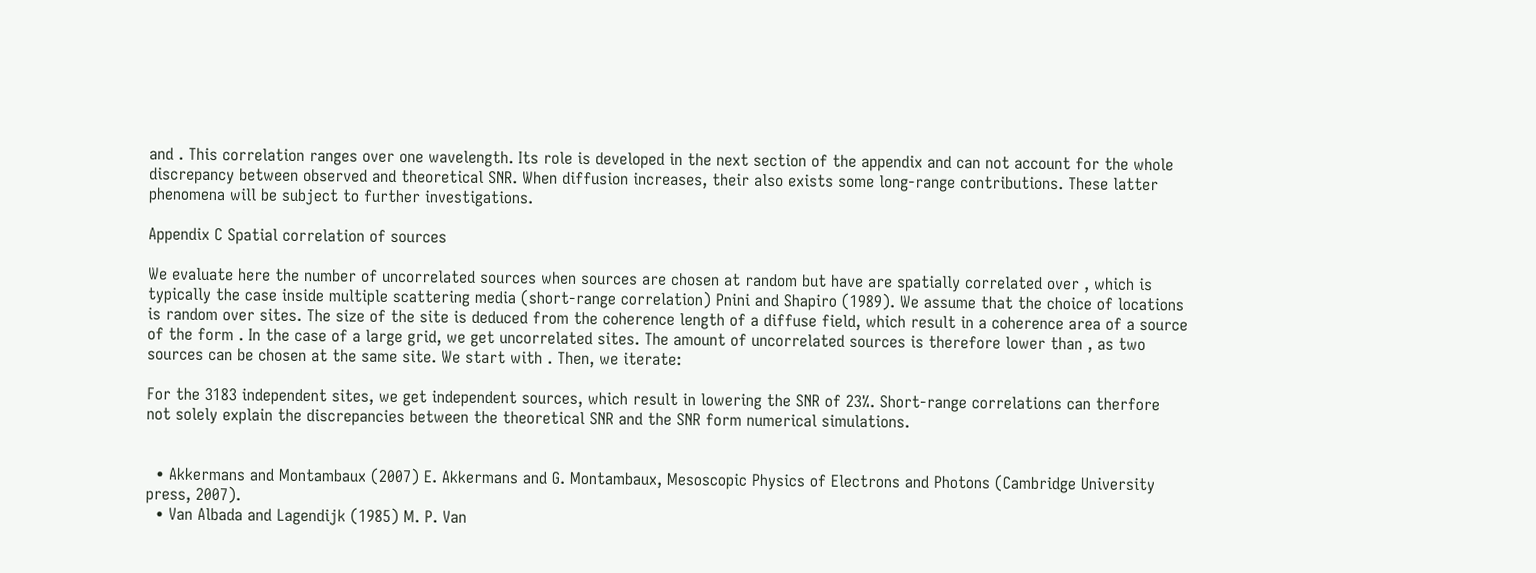and . This correlation ranges over one wavelength. Its role is developed in the next section of the appendix and can not account for the whole discrepancy between observed and theoretical SNR. When diffusion increases, their also exists some long-range contributions. These latter phenomena will be subject to further investigations.

Appendix C Spatial correlation of sources

We evaluate here the number of uncorrelated sources when sources are chosen at random but have are spatially correlated over , which is typically the case inside multiple scattering media (short-range correlation) Pnini and Shapiro (1989). We assume that the choice of locations is random over sites. The size of the site is deduced from the coherence length of a diffuse field, which result in a coherence area of a source of the form . In the case of a large grid, we get uncorrelated sites. The amount of uncorrelated sources is therefore lower than , as two sources can be chosen at the same site. We start with . Then, we iterate:

For the 3183 independent sites, we get independent sources, which result in lowering the SNR of 23%. Short-range correlations can therfore not solely explain the discrepancies between the theoretical SNR and the SNR form numerical simulations.


  • Akkermans and Montambaux (2007) E. Akkermans and G. Montambaux, Mesoscopic Physics of Electrons and Photons (Cambridge University press, 2007).
  • Van Albada and Lagendijk (1985) M. P. Van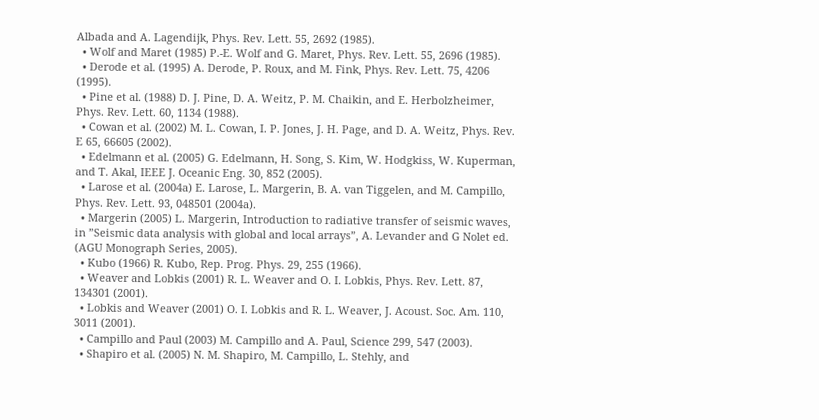Albada and A. Lagendijk, Phys. Rev. Lett. 55, 2692 (1985).
  • Wolf and Maret (1985) P.-E. Wolf and G. Maret, Phys. Rev. Lett. 55, 2696 (1985).
  • Derode et al. (1995) A. Derode, P. Roux, and M. Fink, Phys. Rev. Lett. 75, 4206 (1995).
  • Pine et al. (1988) D. J. Pine, D. A. Weitz, P. M. Chaikin, and E. Herbolzheimer, Phys. Rev. Lett. 60, 1134 (1988).
  • Cowan et al. (2002) M. L. Cowan, I. P. Jones, J. H. Page, and D. A. Weitz, Phys. Rev. E 65, 66605 (2002).
  • Edelmann et al. (2005) G. Edelmann, H. Song, S. Kim, W. Hodgkiss, W. Kuperman, and T. Akal, IEEE J. Oceanic Eng. 30, 852 (2005).
  • Larose et al. (2004a) E. Larose, L. Margerin, B. A. van Tiggelen, and M. Campillo, Phys. Rev. Lett. 93, 048501 (2004a).
  • Margerin (2005) L. Margerin, Introduction to radiative transfer of seismic waves, in ”Seismic data analysis with global and local arrays”, A. Levander and G Nolet ed. (AGU Monograph Series, 2005).
  • Kubo (1966) R. Kubo, Rep. Prog. Phys. 29, 255 (1966).
  • Weaver and Lobkis (2001) R. L. Weaver and O. I. Lobkis, Phys. Rev. Lett. 87, 134301 (2001).
  • Lobkis and Weaver (2001) O. I. Lobkis and R. L. Weaver, J. Acoust. Soc. Am. 110, 3011 (2001).
  • Campillo and Paul (2003) M. Campillo and A. Paul, Science 299, 547 (2003).
  • Shapiro et al. (2005) N. M. Shapiro, M. Campillo, L. Stehly, and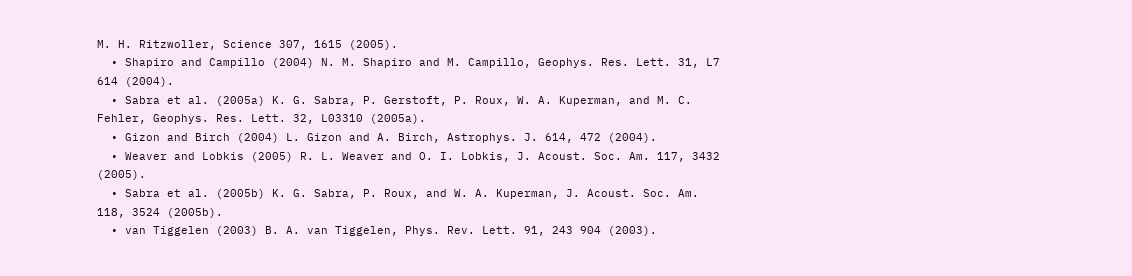M. H. Ritzwoller, Science 307, 1615 (2005).
  • Shapiro and Campillo (2004) N. M. Shapiro and M. Campillo, Geophys. Res. Lett. 31, L7 614 (2004).
  • Sabra et al. (2005a) K. G. Sabra, P. Gerstoft, P. Roux, W. A. Kuperman, and M. C. Fehler, Geophys. Res. Lett. 32, L03310 (2005a).
  • Gizon and Birch (2004) L. Gizon and A. Birch, Astrophys. J. 614, 472 (2004).
  • Weaver and Lobkis (2005) R. L. Weaver and O. I. Lobkis, J. Acoust. Soc. Am. 117, 3432 (2005).
  • Sabra et al. (2005b) K. G. Sabra, P. Roux, and W. A. Kuperman, J. Acoust. Soc. Am. 118, 3524 (2005b).
  • van Tiggelen (2003) B. A. van Tiggelen, Phys. Rev. Lett. 91, 243 904 (2003).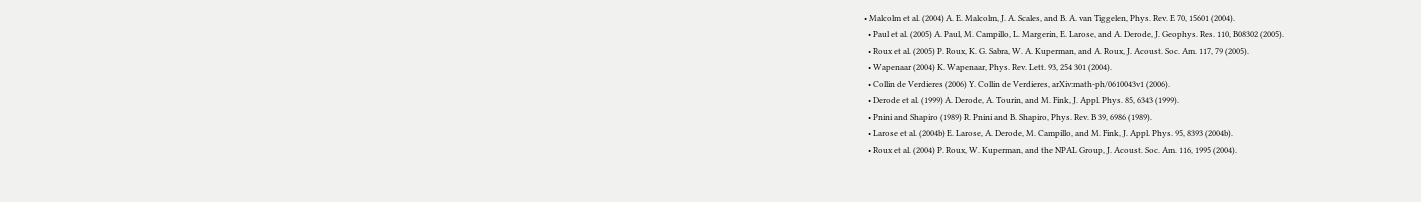• Malcolm et al. (2004) A. E. Malcolm, J. A. Scales, and B. A. van Tiggelen, Phys. Rev. E 70, 15601 (2004).
  • Paul et al. (2005) A. Paul, M. Campillo, L. Margerin, E. Larose, and A. Derode, J. Geophys. Res. 110, B08302 (2005).
  • Roux et al. (2005) P. Roux, K. G. Sabra, W. A. Kuperman, and A. Roux, J. Acoust. Soc. Am. 117, 79 (2005).
  • Wapenaar (2004) K. Wapenaar, Phys. Rev. Lett. 93, 254 301 (2004).
  • Collin de Verdieres (2006) Y. Collin de Verdieres, arXiv:math-ph/0610043v1 (2006).
  • Derode et al. (1999) A. Derode, A. Tourin, and M. Fink, J. Appl. Phys. 85, 6343 (1999).
  • Pnini and Shapiro (1989) R. Pnini and B. Shapiro, Phys. Rev. B 39, 6986 (1989).
  • Larose et al. (2004b) E. Larose, A. Derode, M. Campillo, and M. Fink, J. Appl. Phys. 95, 8393 (2004b).
  • Roux et al. (2004) P. Roux, W. Kuperman, and the NPAL Group, J. Acoust. Soc. Am. 116, 1995 (2004).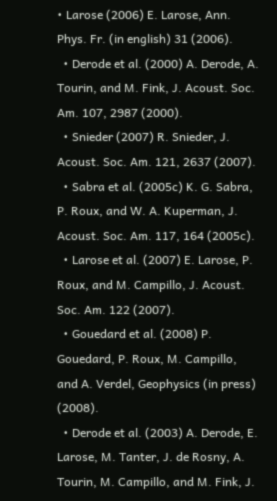• Larose (2006) E. Larose, Ann. Phys. Fr. (in english) 31 (2006).
  • Derode et al. (2000) A. Derode, A. Tourin, and M. Fink, J. Acoust. Soc. Am. 107, 2987 (2000).
  • Snieder (2007) R. Snieder, J. Acoust. Soc. Am. 121, 2637 (2007).
  • Sabra et al. (2005c) K. G. Sabra, P. Roux, and W. A. Kuperman, J. Acoust. Soc. Am. 117, 164 (2005c).
  • Larose et al. (2007) E. Larose, P. Roux, and M. Campillo, J. Acoust. Soc. Am. 122 (2007).
  • Gouedard et al. (2008) P. Gouedard, P. Roux, M. Campillo, and A. Verdel, Geophysics (in press) (2008).
  • Derode et al. (2003) A. Derode, E. Larose, M. Tanter, J. de Rosny, A. Tourin, M. Campillo, and M. Fink, J.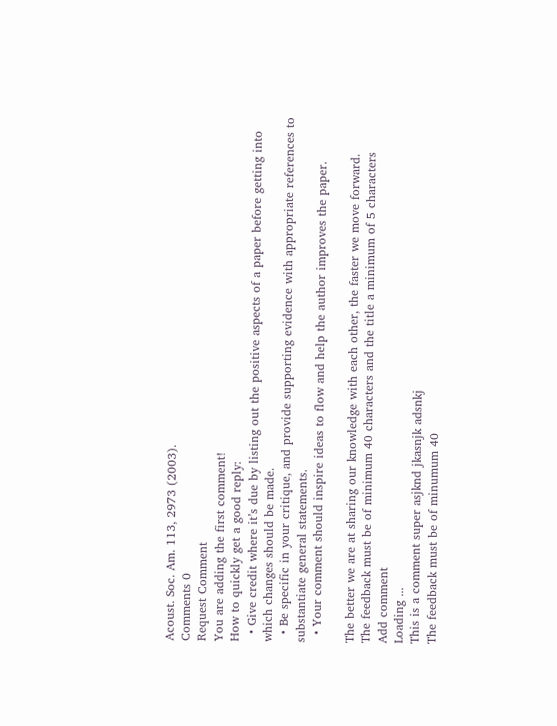Acoust. Soc. Am. 113, 2973 (2003).
Comments 0
Request Comment
You are adding the first comment!
How to quickly get a good reply:
  • Give credit where it’s due by listing out the positive aspects of a paper before getting into which changes should be made.
  • Be specific in your critique, and provide supporting evidence with appropriate references to substantiate general statements.
  • Your comment should inspire ideas to flow and help the author improves the paper.

The better we are at sharing our knowledge with each other, the faster we move forward.
The feedback must be of minimum 40 characters and the title a minimum of 5 characters
Add comment
Loading ...
This is a comment super asjknd jkasnjk adsnkj
The feedback must be of minumum 40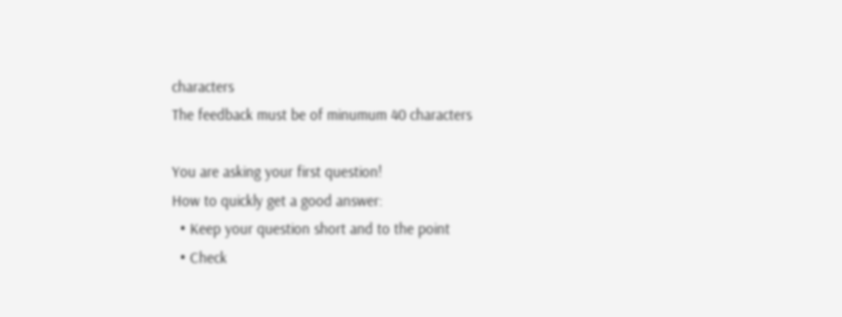characters
The feedback must be of minumum 40 characters

You are asking your first question!
How to quickly get a good answer:
  • Keep your question short and to the point
  • Check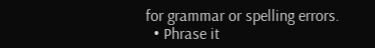for grammar or spelling errors.
  • Phrase it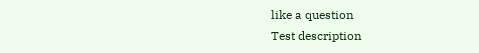like a question
Test description